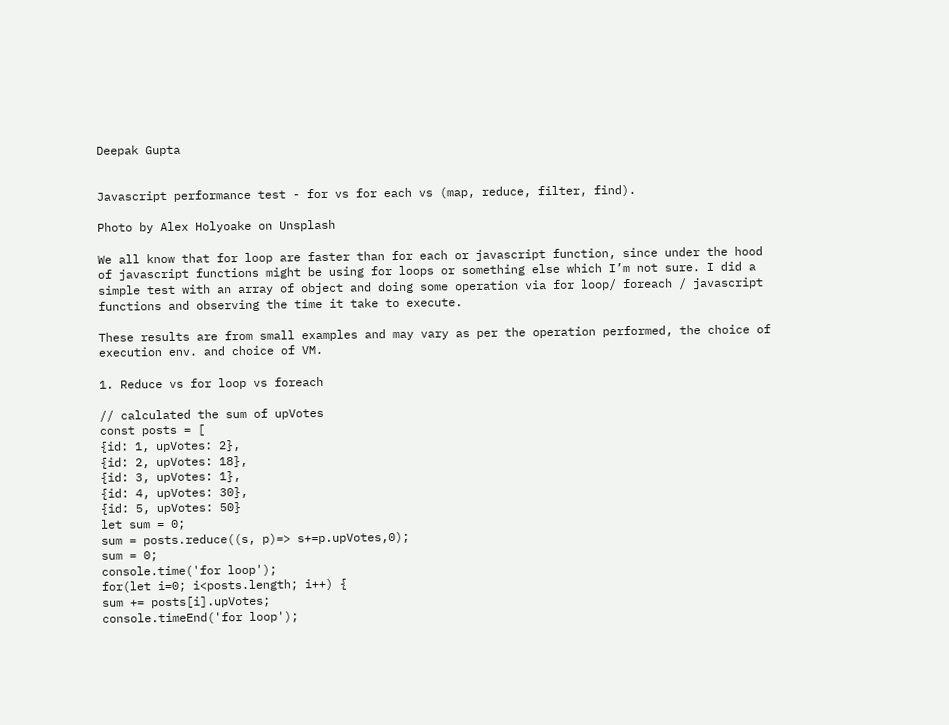Deepak Gupta


Javascript performance test - for vs for each vs (map, reduce, filter, find).

Photo by Alex Holyoake on Unsplash

We all know that for loop are faster than for each or javascript function, since under the hood of javascript functions might be using for loops or something else which I’m not sure. I did a simple test with an array of object and doing some operation via for loop/ foreach / javascript functions and observing the time it take to execute.

These results are from small examples and may vary as per the operation performed, the choice of execution env. and choice of VM.

1. Reduce vs for loop vs foreach

// calculated the sum of upVotes
const posts = [
{id: 1, upVotes: 2},
{id: 2, upVotes: 18},
{id: 3, upVotes: 1},
{id: 4, upVotes: 30},
{id: 5, upVotes: 50}
let sum = 0;
sum = posts.reduce((s, p)=> s+=p.upVotes,0);
sum = 0;
console.time('for loop');
for(let i=0; i<posts.length; i++) {
sum += posts[i].upVotes;
console.timeEnd('for loop');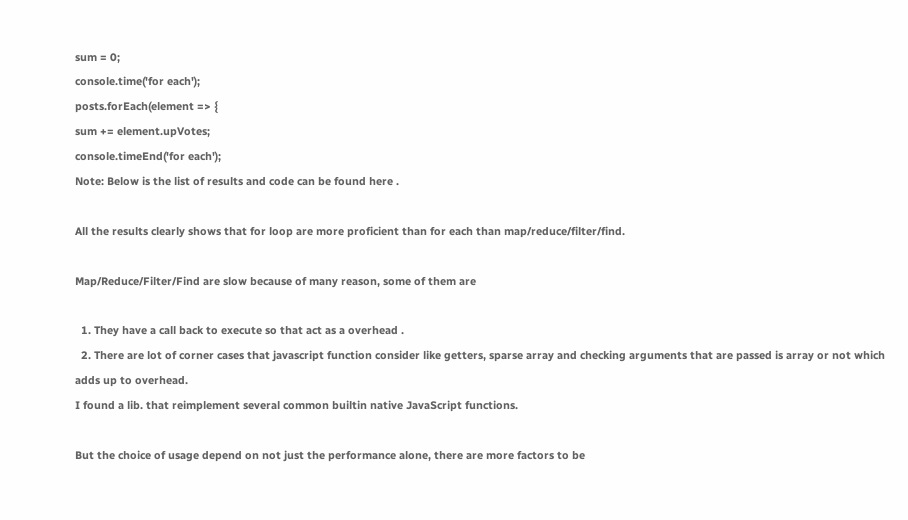sum = 0;
console.time('for each');
posts.forEach(element => {
sum += element.upVotes;
console.timeEnd('for each');
Note: Below is the list of results and code can be found here .

All the results clearly shows that for loop are more proficient than for each than map/reduce/filter/find.

Map/Reduce/Filter/Find are slow because of many reason, some of them are

  1. They have a call back to execute so that act as a overhead .
  2. There are lot of corner cases that javascript function consider like getters, sparse array and checking arguments that are passed is array or not which adds up to overhead.
I found a lib. that reimplement several common builtin native JavaScript functions.

But the choice of usage depend on not just the performance alone, there are more factors to be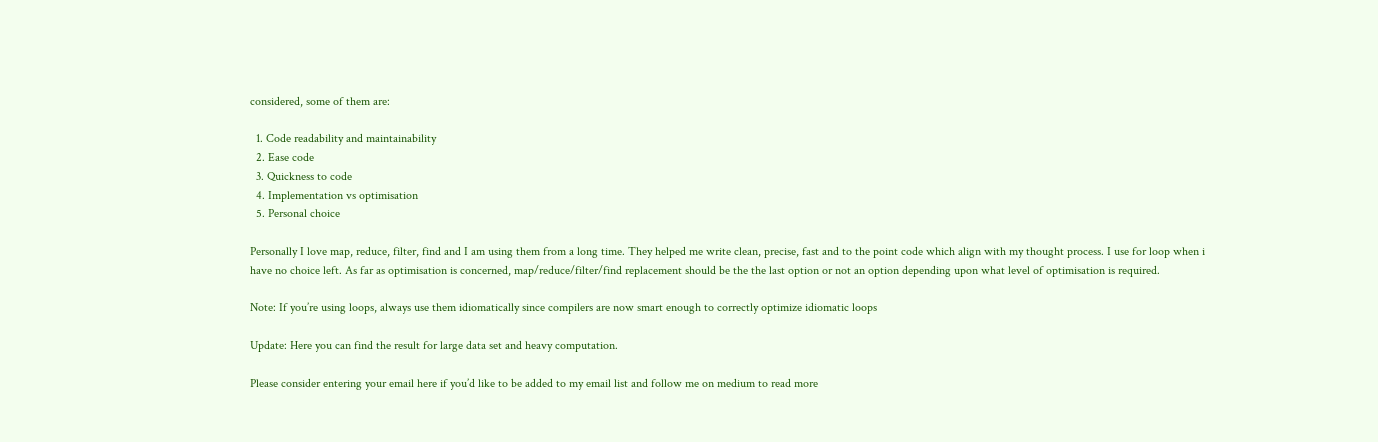considered, some of them are:

  1. Code readability and maintainability
  2. Ease code
  3. Quickness to code
  4. Implementation vs optimisation
  5. Personal choice

Personally I love map, reduce, filter, find and I am using them from a long time. They helped me write clean, precise, fast and to the point code which align with my thought process. I use for loop when i have no choice left. As far as optimisation is concerned, map/reduce/filter/find replacement should be the the last option or not an option depending upon what level of optimisation is required.

Note: If you’re using loops, always use them idiomatically since compilers are now smart enough to correctly optimize idiomatic loops

Update: Here you can find the result for large data set and heavy computation.

Please consider entering your email here if you’d like to be added to my email list and follow me on medium to read more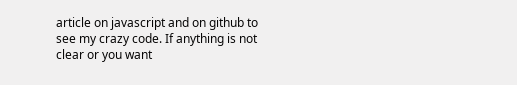article on javascript and on github to see my crazy code. If anything is not clear or you want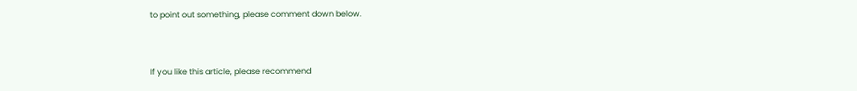to point out something, please comment down below.


If you like this article, please recommend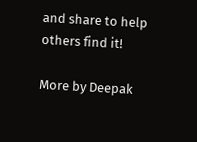and share to help others find it!

More by Deepak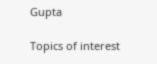Gupta

Topics of interest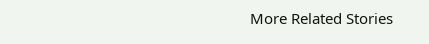More Related Stories